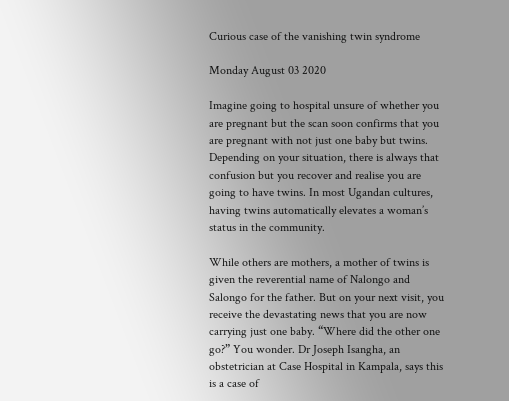Curious case of the vanishing twin syndrome

Monday August 03 2020

Imagine going to hospital unsure of whether you are pregnant but the scan soon confirms that you are pregnant with not just one baby but twins. Depending on your situation, there is always that confusion but you recover and realise you are going to have twins. In most Ugandan cultures, having twins automatically elevates a woman’s status in the community.

While others are mothers, a mother of twins is given the reverential name of Nalongo and Salongo for the father. But on your next visit, you receive the devastating news that you are now carrying just one baby. “Where did the other one go?” You wonder. Dr Joseph Isangha, an obstetrician at Case Hospital in Kampala, says this is a case of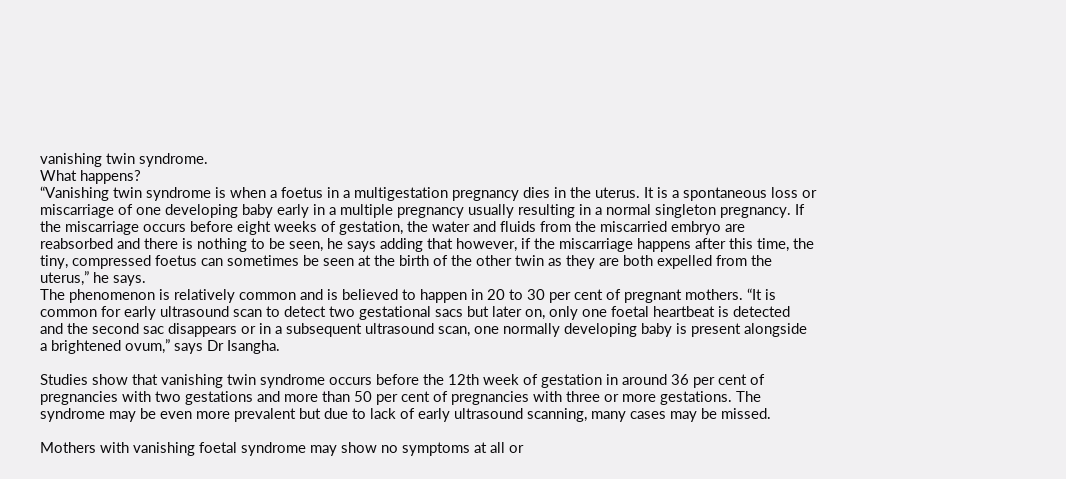vanishing twin syndrome.
What happens?
“Vanishing twin syndrome is when a foetus in a multigestation pregnancy dies in the uterus. It is a spontaneous loss or miscarriage of one developing baby early in a multiple pregnancy usually resulting in a normal singleton pregnancy. If the miscarriage occurs before eight weeks of gestation, the water and fluids from the miscarried embryo are reabsorbed and there is nothing to be seen, he says adding that however, if the miscarriage happens after this time, the tiny, compressed foetus can sometimes be seen at the birth of the other twin as they are both expelled from the uterus,” he says.
The phenomenon is relatively common and is believed to happen in 20 to 30 per cent of pregnant mothers. “It is common for early ultrasound scan to detect two gestational sacs but later on, only one foetal heartbeat is detected and the second sac disappears or in a subsequent ultrasound scan, one normally developing baby is present alongside a brightened ovum,” says Dr Isangha.

Studies show that vanishing twin syndrome occurs before the 12th week of gestation in around 36 per cent of pregnancies with two gestations and more than 50 per cent of pregnancies with three or more gestations. The syndrome may be even more prevalent but due to lack of early ultrasound scanning, many cases may be missed.

Mothers with vanishing foetal syndrome may show no symptoms at all or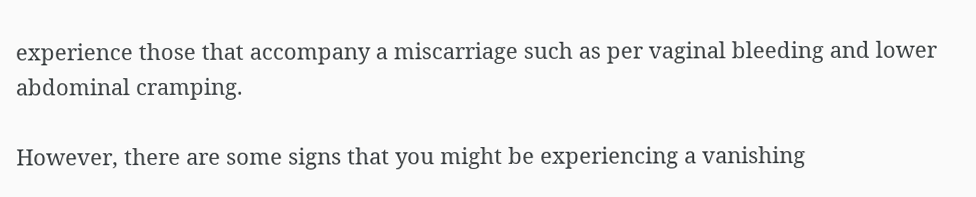experience those that accompany a miscarriage such as per vaginal bleeding and lower abdominal cramping.

However, there are some signs that you might be experiencing a vanishing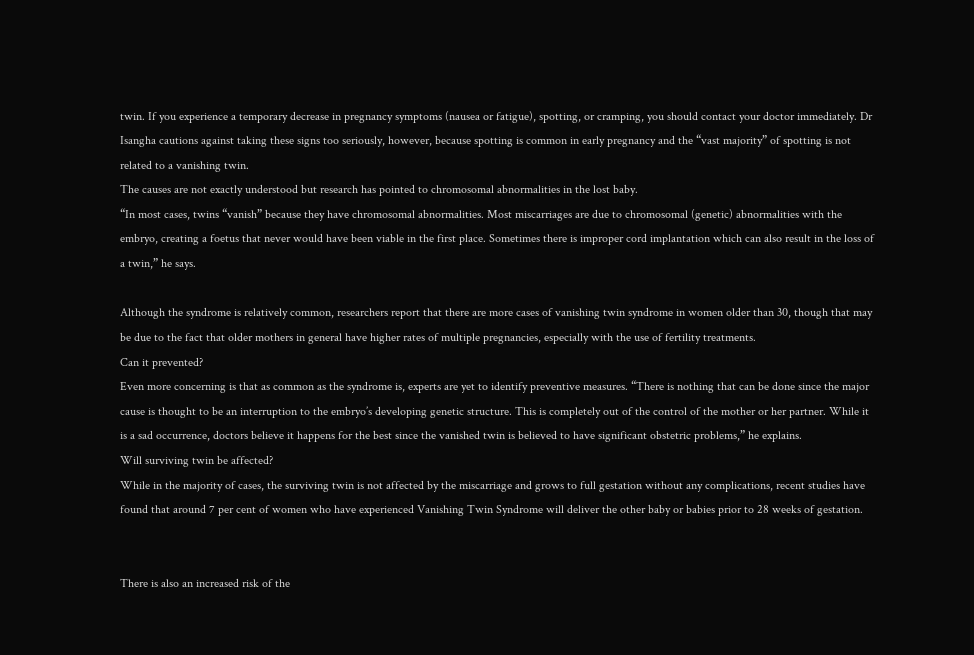twin. If you experience a temporary decrease in pregnancy symptoms (nausea or fatigue), spotting, or cramping, you should contact your doctor immediately. Dr Isangha cautions against taking these signs too seriously, however, because spotting is common in early pregnancy and the “vast majority” of spotting is not related to a vanishing twin.
The causes are not exactly understood but research has pointed to chromosomal abnormalities in the lost baby.
“In most cases, twins “vanish” because they have chromosomal abnormalities. Most miscarriages are due to chromosomal (genetic) abnormalities with the embryo, creating a foetus that never would have been viable in the first place. Sometimes there is improper cord implantation which can also result in the loss of a twin,” he says.

Although the syndrome is relatively common, researchers report that there are more cases of vanishing twin syndrome in women older than 30, though that may be due to the fact that older mothers in general have higher rates of multiple pregnancies, especially with the use of fertility treatments.
Can it prevented?
Even more concerning is that as common as the syndrome is, experts are yet to identify preventive measures. “There is nothing that can be done since the major cause is thought to be an interruption to the embryo’s developing genetic structure. This is completely out of the control of the mother or her partner. While it is a sad occurrence, doctors believe it happens for the best since the vanished twin is believed to have significant obstetric problems,” he explains.
Will surviving twin be affected?
While in the majority of cases, the surviving twin is not affected by the miscarriage and grows to full gestation without any complications, recent studies have found that around 7 per cent of women who have experienced Vanishing Twin Syndrome will deliver the other baby or babies prior to 28 weeks of gestation.


There is also an increased risk of the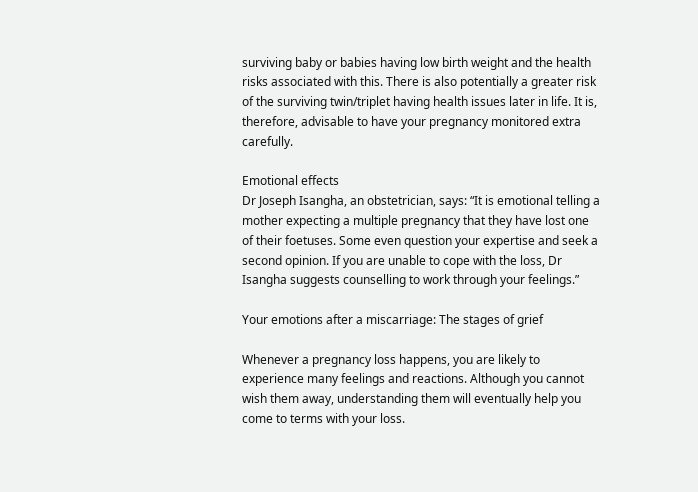surviving baby or babies having low birth weight and the health risks associated with this. There is also potentially a greater risk of the surviving twin/triplet having health issues later in life. It is, therefore, advisable to have your pregnancy monitored extra carefully.

Emotional effects
Dr Joseph Isangha, an obstetrician, says: “It is emotional telling a mother expecting a multiple pregnancy that they have lost one of their foetuses. Some even question your expertise and seek a second opinion. If you are unable to cope with the loss, Dr Isangha suggests counselling to work through your feelings.”

Your emotions after a miscarriage: The stages of grief

Whenever a pregnancy loss happens, you are likely to experience many feelings and reactions. Although you cannot wish them away, understanding them will eventually help you come to terms with your loss.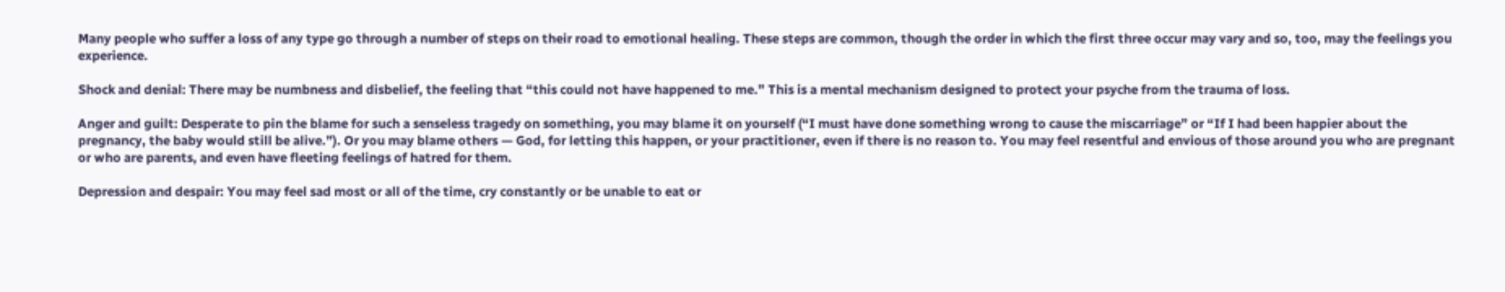Many people who suffer a loss of any type go through a number of steps on their road to emotional healing. These steps are common, though the order in which the first three occur may vary and so, too, may the feelings you experience.

Shock and denial: There may be numbness and disbelief, the feeling that “this could not have happened to me.” This is a mental mechanism designed to protect your psyche from the trauma of loss.

Anger and guilt: Desperate to pin the blame for such a senseless tragedy on something, you may blame it on yourself (“I must have done something wrong to cause the miscarriage” or “If I had been happier about the pregnancy, the baby would still be alive.”). Or you may blame others — God, for letting this happen, or your practitioner, even if there is no reason to. You may feel resentful and envious of those around you who are pregnant or who are parents, and even have fleeting feelings of hatred for them.

Depression and despair: You may feel sad most or all of the time, cry constantly or be unable to eat or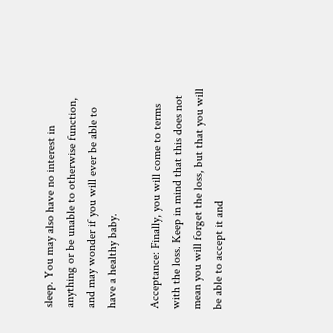sleep. You may also have no interest in anything or be unable to otherwise function, and may wonder if you will ever be able to have a healthy baby.

Acceptance: Finally, you will come to terms with the loss. Keep in mind that this does not mean you will forget the loss, but that you will be able to accept it and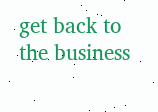get back to the business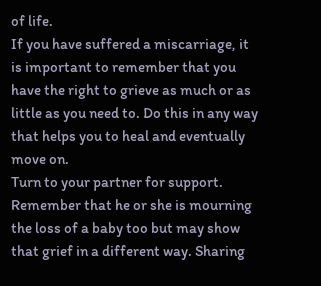of life.
If you have suffered a miscarriage, it is important to remember that you have the right to grieve as much or as little as you need to. Do this in any way that helps you to heal and eventually move on.
Turn to your partner for support. Remember that he or she is mourning the loss of a baby too but may show that grief in a different way. Sharing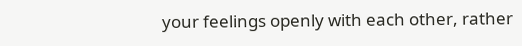your feelings openly with each other, rather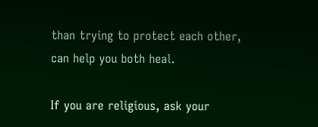than trying to protect each other, can help you both heal.

If you are religious, ask your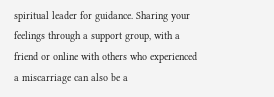spiritual leader for guidance. Sharing your feelings through a support group, with a friend or online with others who experienced a miscarriage can also be a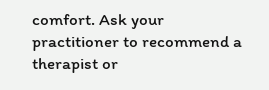comfort. Ask your practitioner to recommend a therapist or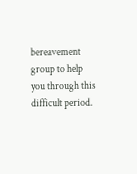bereavement group to help you through this difficult period.